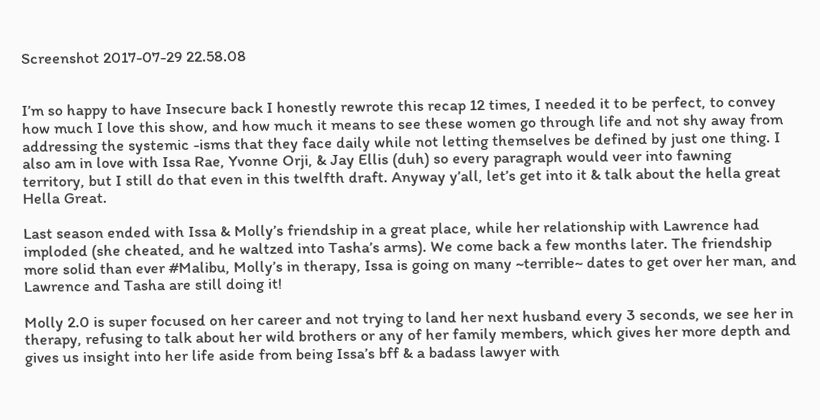Screenshot 2017-07-29 22.58.08


I’m so happy to have Insecure back I honestly rewrote this recap 12 times, I needed it to be perfect, to convey how much I love this show, and how much it means to see these women go through life and not shy away from addressing the systemic -isms that they face daily while not letting themselves be defined by just one thing. I also am in love with Issa Rae, Yvonne Orji, & Jay Ellis (duh) so every paragraph would veer into fawning territory, but I still do that even in this twelfth draft. Anyway y’all, let’s get into it & talk about the hella great Hella Great.

Last season ended with Issa & Molly’s friendship in a great place, while her relationship with Lawrence had imploded (she cheated, and he waltzed into Tasha’s arms). We come back a few months later. The friendship more solid than ever #Malibu, Molly’s in therapy, Issa is going on many ~terrible~ dates to get over her man, and Lawrence and Tasha are still doing it!

Molly 2.0 is super focused on her career and not trying to land her next husband every 3 seconds, we see her in therapy, refusing to talk about her wild brothers or any of her family members, which gives her more depth and gives us insight into her life aside from being Issa’s bff & a badass lawyer with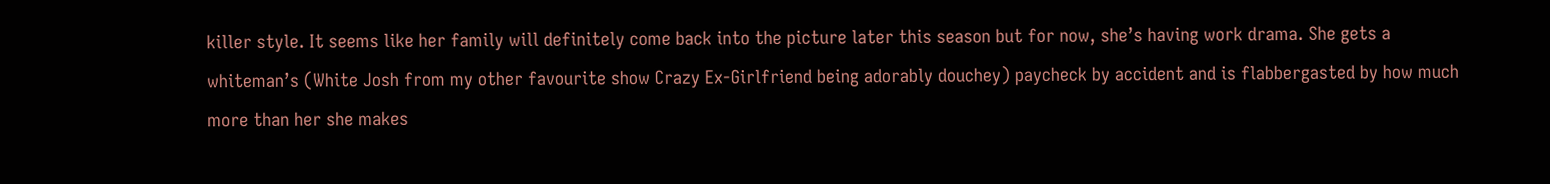killer style. It seems like her family will definitely come back into the picture later this season but for now, she’s having work drama. She gets a whiteman’s (White Josh from my other favourite show Crazy Ex-Girlfriend being adorably douchey) paycheck by accident and is flabbergasted by how much more than her she makes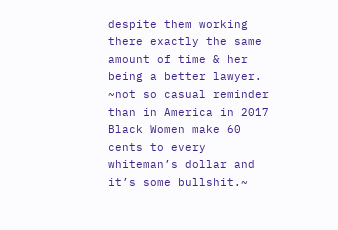despite them working there exactly the same amount of time & her being a better lawyer. ~not so casual reminder than in America in 2017 Black Women make 60 cents to every whiteman’s dollar and it’s some bullshit.~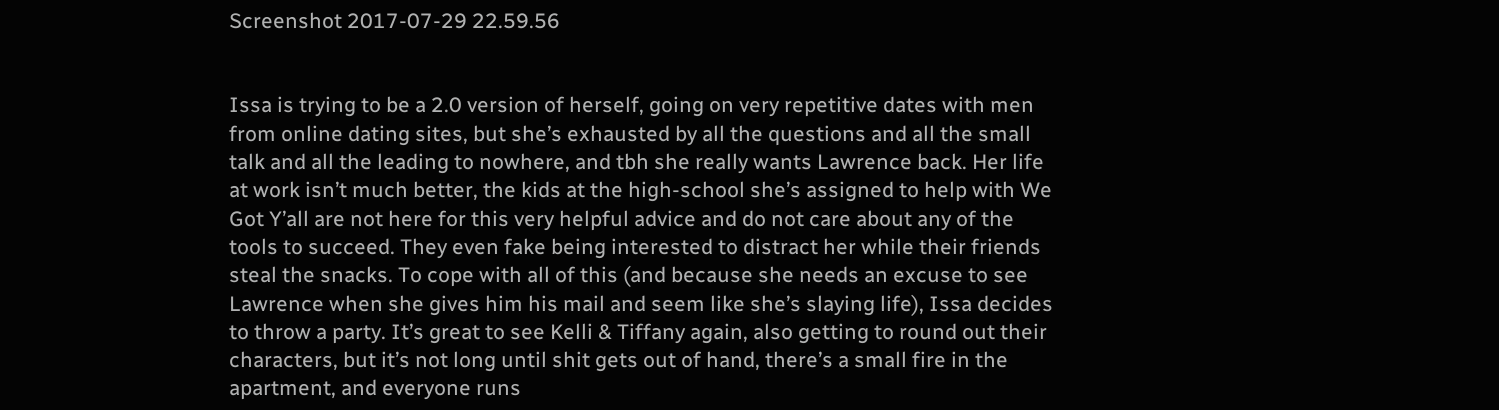Screenshot 2017-07-29 22.59.56


Issa is trying to be a 2.0 version of herself, going on very repetitive dates with men from online dating sites, but she’s exhausted by all the questions and all the small talk and all the leading to nowhere, and tbh she really wants Lawrence back. Her life at work isn’t much better, the kids at the high-school she’s assigned to help with We Got Y’all are not here for this very helpful advice and do not care about any of the tools to succeed. They even fake being interested to distract her while their friends steal the snacks. To cope with all of this (and because she needs an excuse to see Lawrence when she gives him his mail and seem like she’s slaying life), Issa decides to throw a party. It’s great to see Kelli & Tiffany again, also getting to round out their characters, but it’s not long until shit gets out of hand, there’s a small fire in the apartment, and everyone runs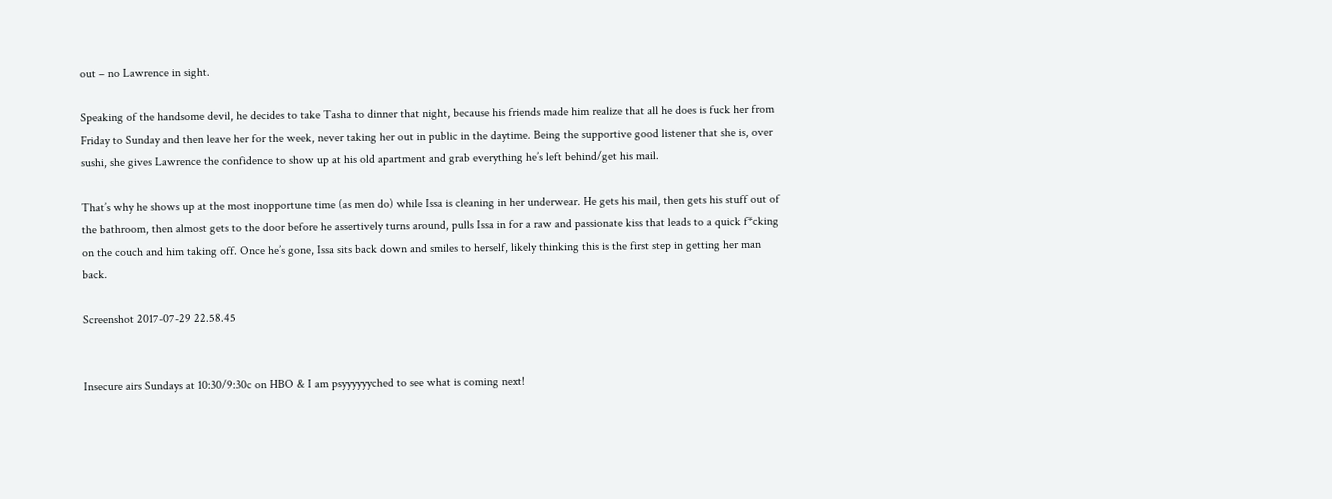out – no Lawrence in sight.

Speaking of the handsome devil, he decides to take Tasha to dinner that night, because his friends made him realize that all he does is fuck her from Friday to Sunday and then leave her for the week, never taking her out in public in the daytime. Being the supportive good listener that she is, over sushi, she gives Lawrence the confidence to show up at his old apartment and grab everything he’s left behind/get his mail.

That’s why he shows up at the most inopportune time (as men do) while Issa is cleaning in her underwear. He gets his mail, then gets his stuff out of the bathroom, then almost gets to the door before he assertively turns around, pulls Issa in for a raw and passionate kiss that leads to a quick f*cking on the couch and him taking off. Once he’s gone, Issa sits back down and smiles to herself, likely thinking this is the first step in getting her man back.

Screenshot 2017-07-29 22.58.45


Insecure airs Sundays at 10:30/9:30c on HBO & I am psyyyyyyched to see what is coming next!